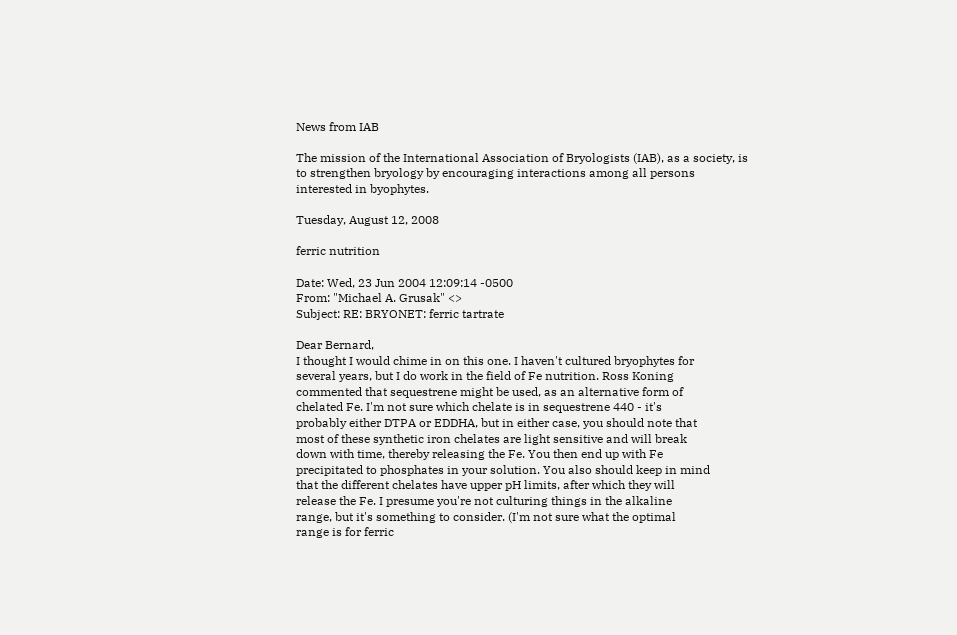News from IAB

The mission of the International Association of Bryologists (IAB), as a society, is to strengthen bryology by encouraging interactions among all persons interested in byophytes.

Tuesday, August 12, 2008

ferric nutrition

Date: Wed, 23 Jun 2004 12:09:14 -0500
From: "Michael A. Grusak" <>
Subject: RE: BRYONET: ferric tartrate

Dear Bernard,
I thought I would chime in on this one. I haven't cultured bryophytes for
several years, but I do work in the field of Fe nutrition. Ross Koning
commented that sequestrene might be used, as an alternative form of
chelated Fe. I'm not sure which chelate is in sequestrene 440 - it's
probably either DTPA or EDDHA, but in either case, you should note that
most of these synthetic iron chelates are light sensitive and will break
down with time, thereby releasing the Fe. You then end up with Fe
precipitated to phosphates in your solution. You also should keep in mind
that the different chelates have upper pH limits, after which they will
release the Fe. I presume you're not culturing things in the alkaline
range, but it's something to consider. (I'm not sure what the optimal
range is for ferric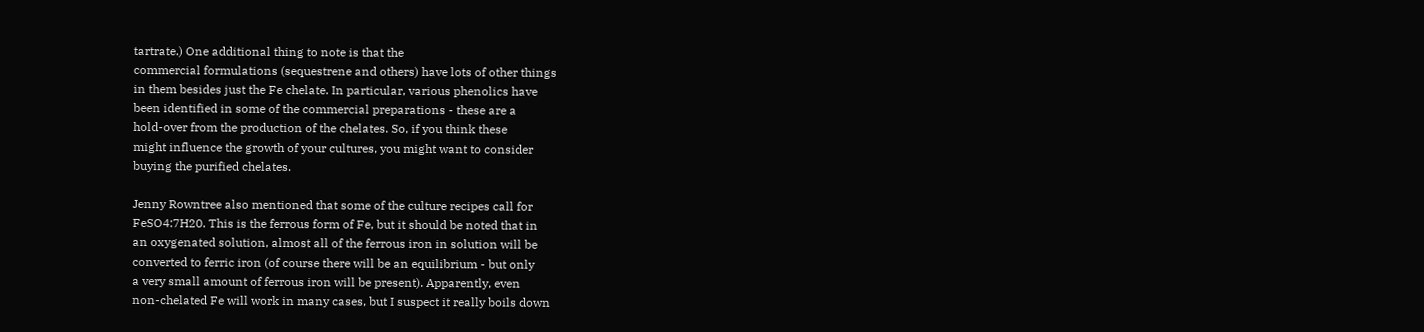tartrate.) One additional thing to note is that the
commercial formulations (sequestrene and others) have lots of other things
in them besides just the Fe chelate. In particular, various phenolics have
been identified in some of the commercial preparations - these are a
hold-over from the production of the chelates. So, if you think these
might influence the growth of your cultures, you might want to consider
buying the purified chelates.

Jenny Rowntree also mentioned that some of the culture recipes call for
FeSO4:7H20. This is the ferrous form of Fe, but it should be noted that in
an oxygenated solution, almost all of the ferrous iron in solution will be
converted to ferric iron (of course there will be an equilibrium - but only
a very small amount of ferrous iron will be present). Apparently, even
non-chelated Fe will work in many cases, but I suspect it really boils down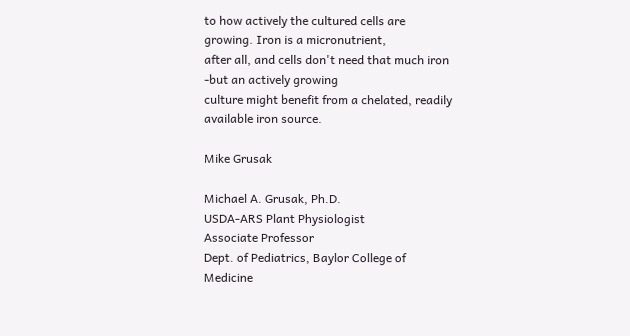to how actively the cultured cells are growing. Iron is a micronutrient,
after all, and cells don't need that much iron -but an actively growing
culture might benefit from a chelated, readily available iron source.

Mike Grusak

Michael A. Grusak, Ph.D.
USDA-ARS Plant Physiologist
Associate Professor
Dept. of Pediatrics, Baylor College of Medicine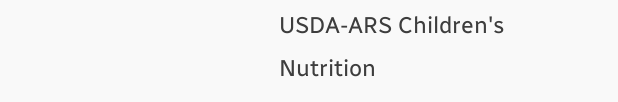USDA-ARS Children's Nutrition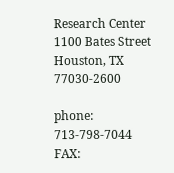Research Center
1100 Bates Street
Houston, TX 77030-2600

phone: 713-798-7044
FAX: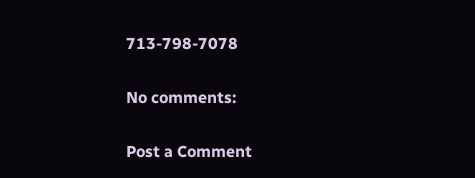713-798-7078

No comments:

Post a Comment